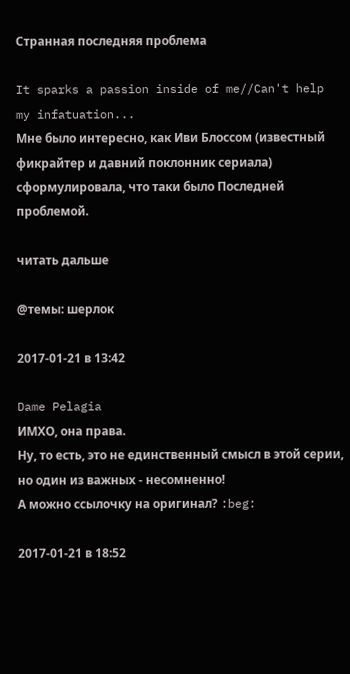Странная последняя проблема

It sparks a passion inside of me//Can't help my infatuation...
Мне было интересно, как Иви Блоссом (известный фикрайтер и давний поклонник сериала) сформулировала, что таки было Последней проблемой.

читать дальше

@темы: шерлок

2017-01-21 в 13:42

Dame Pelagia
ИМХО, она права.
Ну, то есть, это не единственный смысл в этой серии, но один из важных - несомненно!
А можно ссылочку на оригинал? :beg:

2017-01-21 в 18:52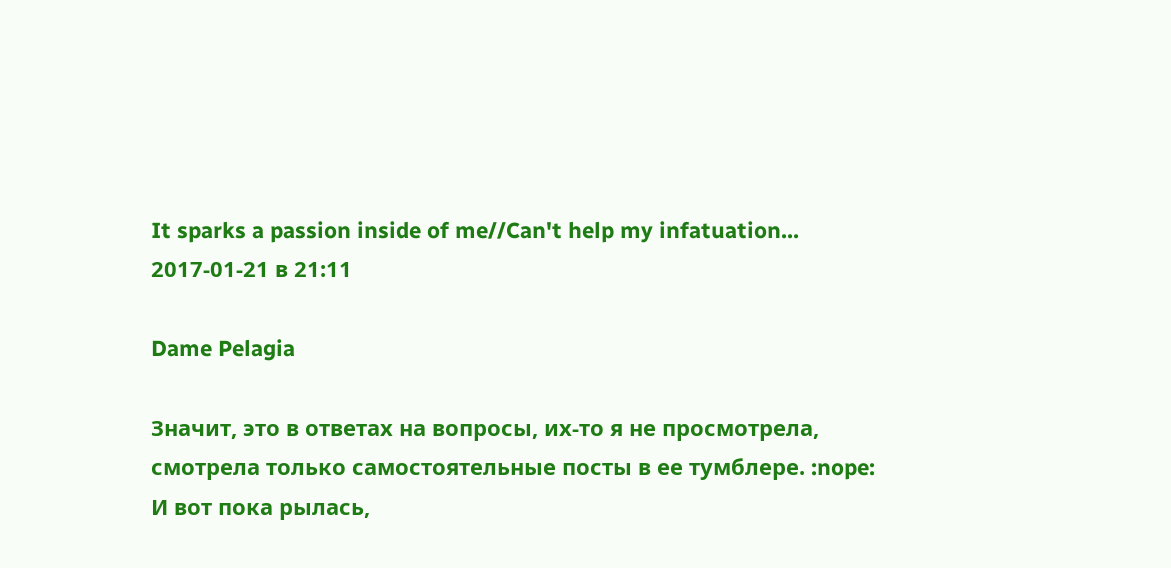It sparks a passion inside of me//Can't help my infatuation...
2017-01-21 в 21:11

Dame Pelagia

Значит, это в ответах на вопросы, их-то я не просмотрела, смотрела только самостоятельные посты в ее тумблере. :nope:
И вот пока рылась,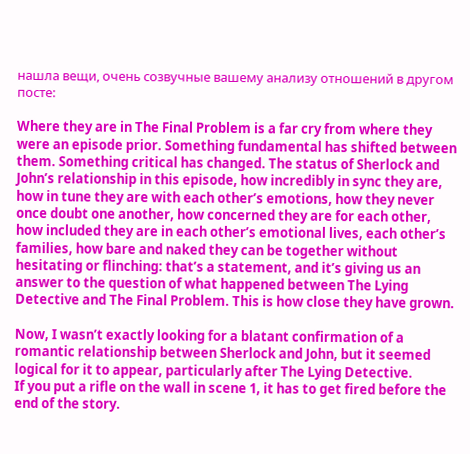нашла вещи, очень созвучные вашему анализу отношений в другом посте:

Where they are in The Final Problem is a far cry from where they were an episode prior. Something fundamental has shifted between them. Something critical has changed. The status of Sherlock and John’s relationship in this episode, how incredibly in sync they are, how in tune they are with each other’s emotions, how they never once doubt one another, how concerned they are for each other, how included they are in each other’s emotional lives, each other’s families, how bare and naked they can be together without hesitating or flinching: that’s a statement, and it’s giving us an answer to the question of what happened between The Lying Detective and The Final Problem. This is how close they have grown.

Now, I wasn’t exactly looking for a blatant confirmation of a romantic relationship between Sherlock and John, but it seemed logical for it to appear, particularly after The Lying Detective.
If you put a rifle on the wall in scene 1, it has to get fired before the end of the story.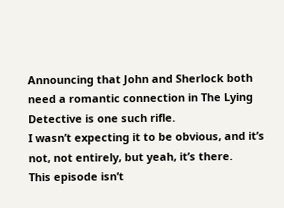Announcing that John and Sherlock both need a romantic connection in The Lying Detective is one such rifle.
I wasn’t expecting it to be obvious, and it’s not, not entirely, but yeah, it’s there.
This episode isn’t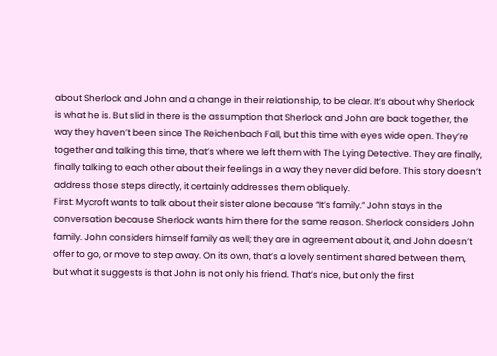about Sherlock and John and a change in their relationship, to be clear. It’s about why Sherlock is what he is. But slid in there is the assumption that Sherlock and John are back together, the way they haven’t been since The Reichenbach Fall, but this time with eyes wide open. They’re together and talking this time, that’s where we left them with The Lying Detective. They are finally, finally talking to each other about their feelings in a way they never did before. This story doesn’t address those steps directly, it certainly addresses them obliquely.
First: Mycroft wants to talk about their sister alone because “It’s family.” John stays in the conversation because Sherlock wants him there for the same reason. Sherlock considers John family. John considers himself family as well; they are in agreement about it, and John doesn’t offer to go, or move to step away. On its own, that’s a lovely sentiment shared between them, but what it suggests is that John is not only his friend. That’s nice, but only the first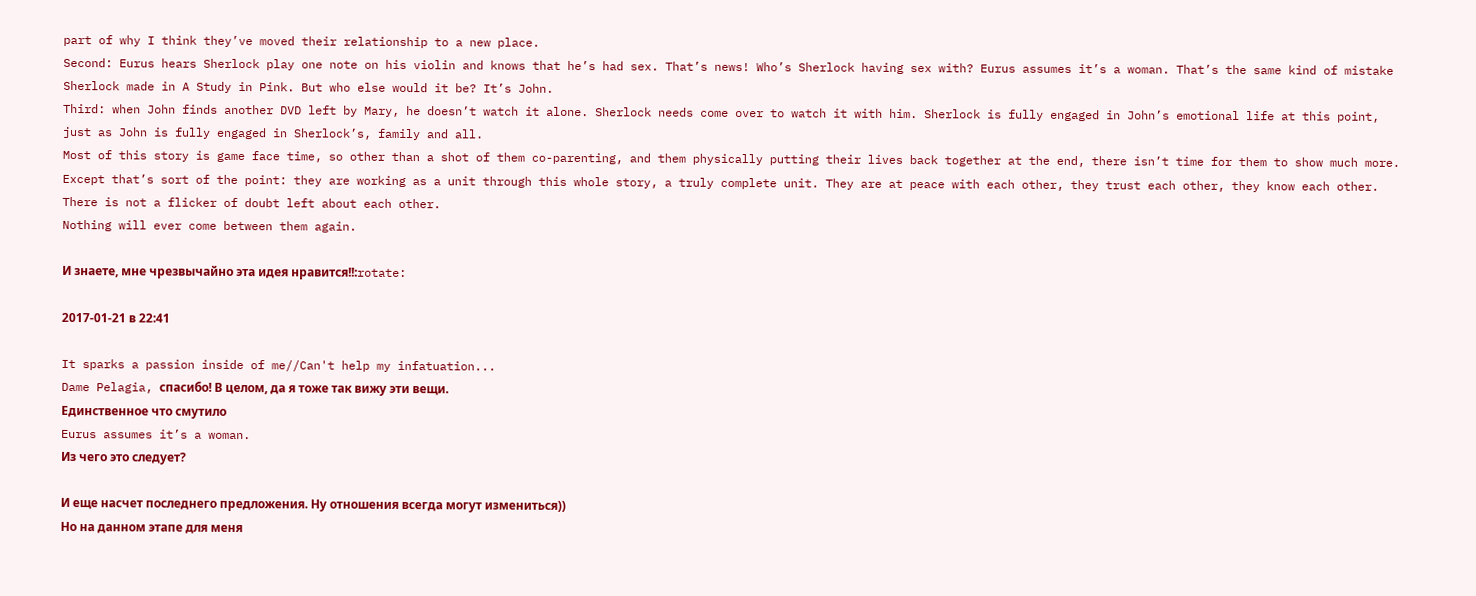part of why I think they’ve moved their relationship to a new place.
Second: Eurus hears Sherlock play one note on his violin and knows that he’s had sex. That’s news! Who’s Sherlock having sex with? Eurus assumes it’s a woman. That’s the same kind of mistake Sherlock made in A Study in Pink. But who else would it be? It’s John.
Third: when John finds another DVD left by Mary, he doesn’t watch it alone. Sherlock needs come over to watch it with him. Sherlock is fully engaged in John’s emotional life at this point, just as John is fully engaged in Sherlock’s, family and all.
Most of this story is game face time, so other than a shot of them co-parenting, and them physically putting their lives back together at the end, there isn’t time for them to show much more. Except that’s sort of the point: they are working as a unit through this whole story, a truly complete unit. They are at peace with each other, they trust each other, they know each other. There is not a flicker of doubt left about each other.
Nothing will ever come between them again.

И знаете, мне чрезвычайно эта идея нравится!!:rotate:

2017-01-21 в 22:41

It sparks a passion inside of me//Can't help my infatuation...
Dame Pelagia, спасибо! В целом, да я тоже так вижу эти вещи.
Единственное что смутило
Eurus assumes it’s a woman.
Из чего это следует?

И еще насчет последнего предложения. Ну отношения всегда могут измениться))
Но на данном этапе для меня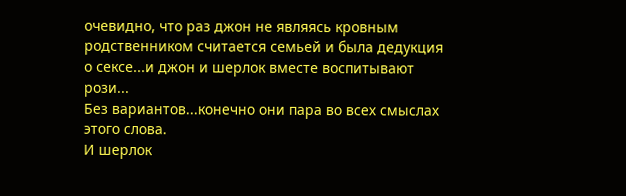очевидно, что раз джон не являясь кровным родственником считается семьей и была дедукция о сексе...и джон и шерлок вместе воспитывают рози...
Без вариантов...конечно они пара во всех смыслах этого слова.
И шерлок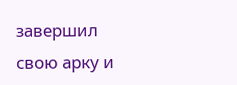завершил свою арку и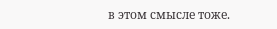в этом смысле тоже.